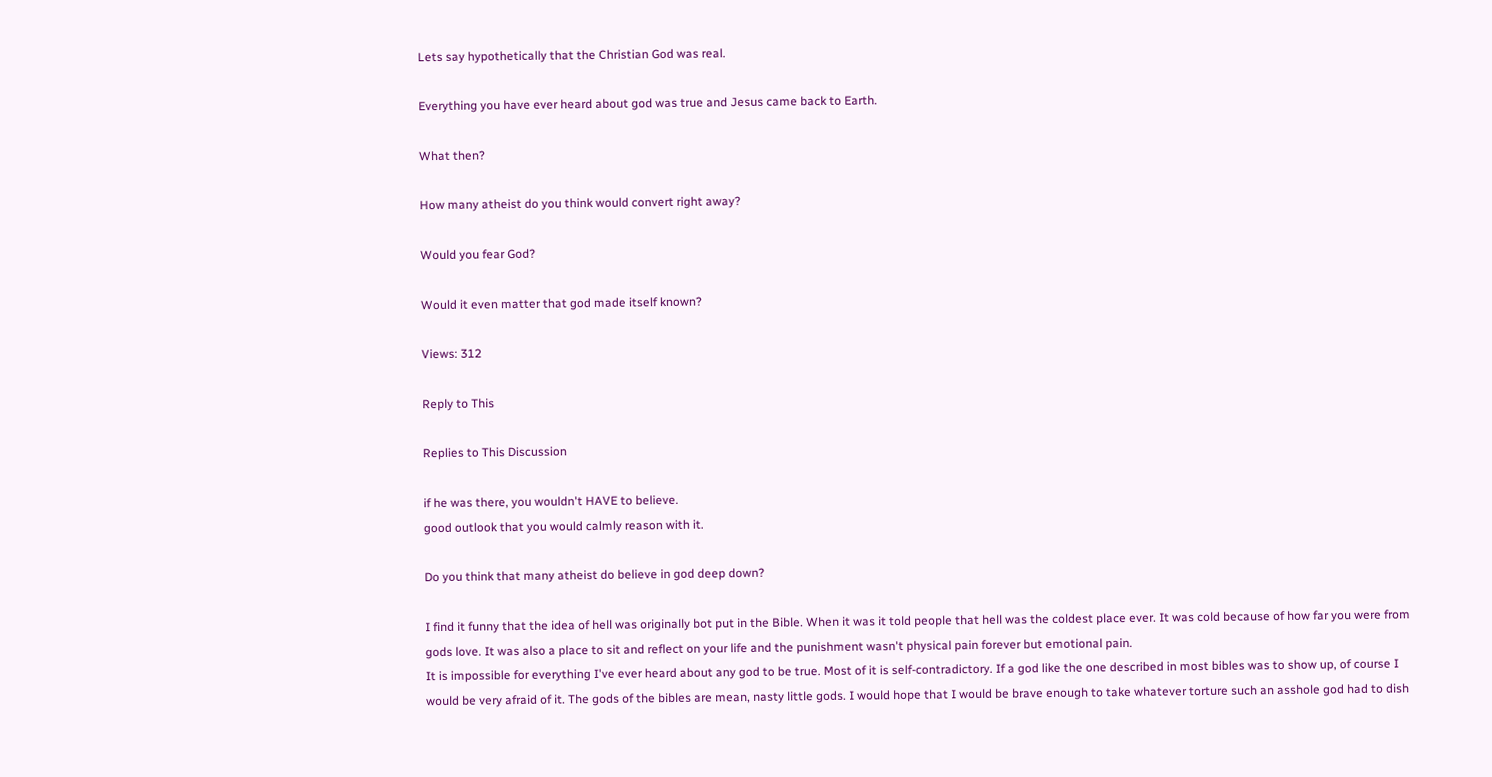Lets say hypothetically that the Christian God was real.

Everything you have ever heard about god was true and Jesus came back to Earth.

What then?

How many atheist do you think would convert right away?

Would you fear God?

Would it even matter that god made itself known?

Views: 312

Reply to This

Replies to This Discussion

if he was there, you wouldn't HAVE to believe.
good outlook that you would calmly reason with it.

Do you think that many atheist do believe in god deep down?

I find it funny that the idea of hell was originally bot put in the Bible. When it was it told people that hell was the coldest place ever. It was cold because of how far you were from gods love. It was also a place to sit and reflect on your life and the punishment wasn't physical pain forever but emotional pain.
It is impossible for everything I've ever heard about any god to be true. Most of it is self-contradictory. If a god like the one described in most bibles was to show up, of course I would be very afraid of it. The gods of the bibles are mean, nasty little gods. I would hope that I would be brave enough to take whatever torture such an asshole god had to dish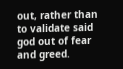out, rather than to validate said god out of fear and greed.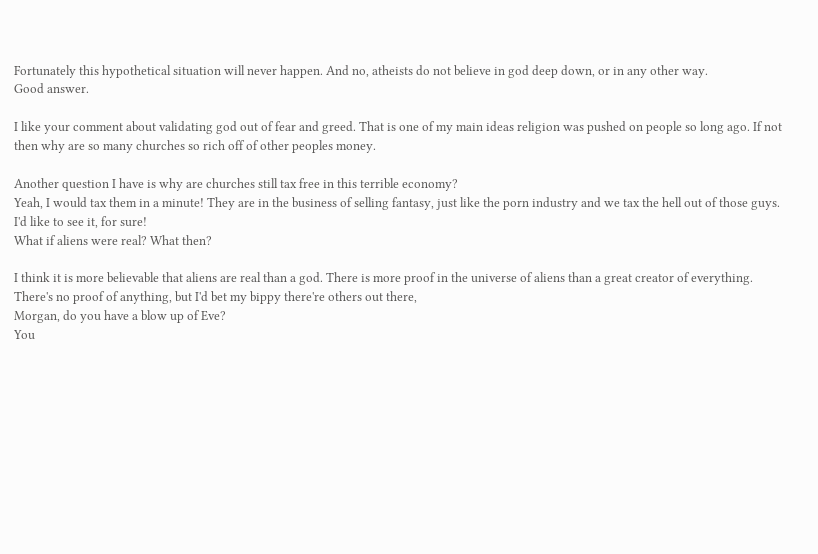Fortunately this hypothetical situation will never happen. And no, atheists do not believe in god deep down, or in any other way.
Good answer.

I like your comment about validating god out of fear and greed. That is one of my main ideas religion was pushed on people so long ago. If not then why are so many churches so rich off of other peoples money.

Another question I have is why are churches still tax free in this terrible economy?
Yeah, I would tax them in a minute! They are in the business of selling fantasy, just like the porn industry and we tax the hell out of those guys.
I'd like to see it, for sure!
What if aliens were real? What then?

I think it is more believable that aliens are real than a god. There is more proof in the universe of aliens than a great creator of everything.
There's no proof of anything, but I'd bet my bippy there're others out there,
Morgan, do you have a blow up of Eve?
You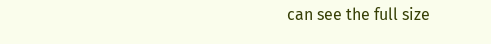can see the full size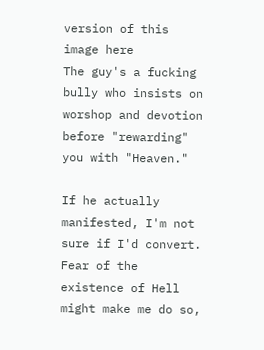version of this image here
The guy's a fucking bully who insists on worshop and devotion before "rewarding" you with "Heaven."

If he actually manifested, I'm not sure if I'd convert. Fear of the existence of Hell might make me do so,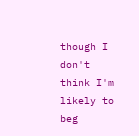though I don't think I'm likely to beg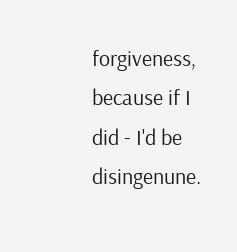forgiveness, because if I did - I'd be disingenune.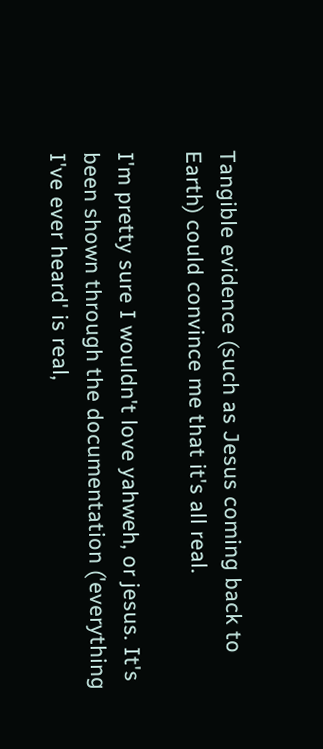Tangible evidence (such as Jesus coming back to Earth) could convince me that it's all real.

I'm pretty sure I wouldn't love yahweh, or jesus. It's been shown through the documentation ('everything I've ever heard' is real,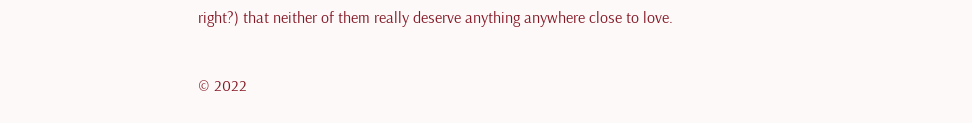right?) that neither of them really deserve anything anywhere close to love.


© 2022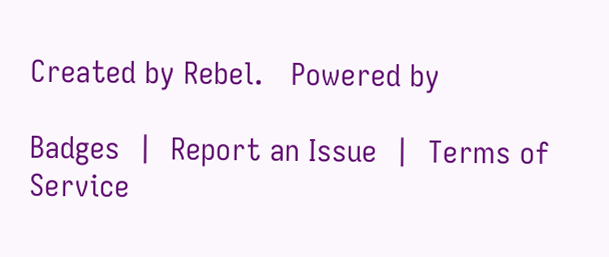Created by Rebel.   Powered by

Badges  |  Report an Issue  |  Terms of Service